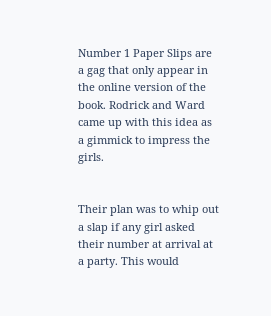Number 1 Paper Slips are a gag that only appear in the online version of the book. Rodrick and Ward came up with this idea as a gimmick to impress the girls.


Their plan was to whip out a slap if any girl asked their number at arrival at a party. This would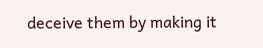deceive them by making it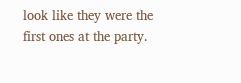look like they were the first ones at the party.